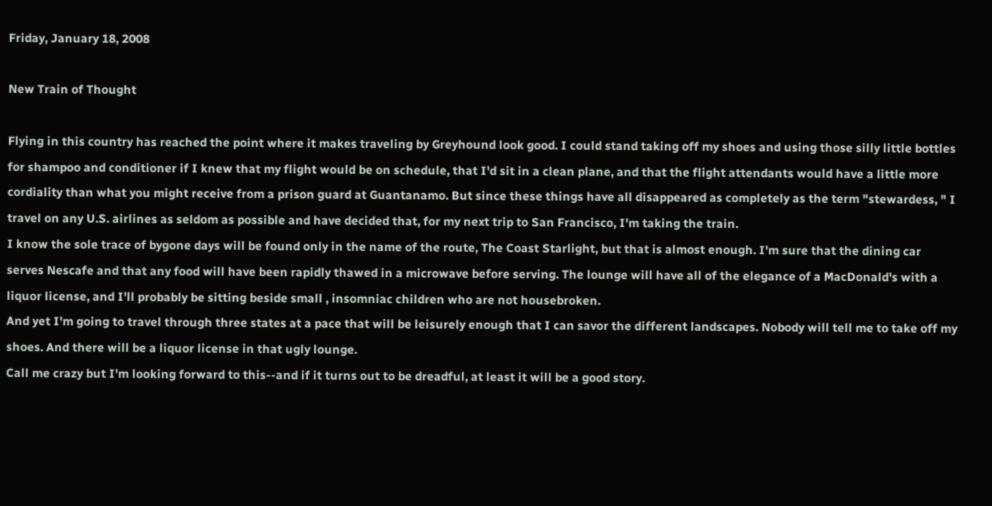Friday, January 18, 2008

New Train of Thought

Flying in this country has reached the point where it makes traveling by Greyhound look good. I could stand taking off my shoes and using those silly little bottles for shampoo and conditioner if I knew that my flight would be on schedule, that I'd sit in a clean plane, and that the flight attendants would have a little more cordiality than what you might receive from a prison guard at Guantanamo. But since these things have all disappeared as completely as the term "stewardess, " I travel on any U.S. airlines as seldom as possible and have decided that, for my next trip to San Francisco, I'm taking the train.
I know the sole trace of bygone days will be found only in the name of the route, The Coast Starlight, but that is almost enough. I'm sure that the dining car serves Nescafe and that any food will have been rapidly thawed in a microwave before serving. The lounge will have all of the elegance of a MacDonald's with a liquor license, and I'll probably be sitting beside small , insomniac children who are not housebroken.
And yet I'm going to travel through three states at a pace that will be leisurely enough that I can savor the different landscapes. Nobody will tell me to take off my shoes. And there will be a liquor license in that ugly lounge.
Call me crazy but I'm looking forward to this--and if it turns out to be dreadful, at least it will be a good story.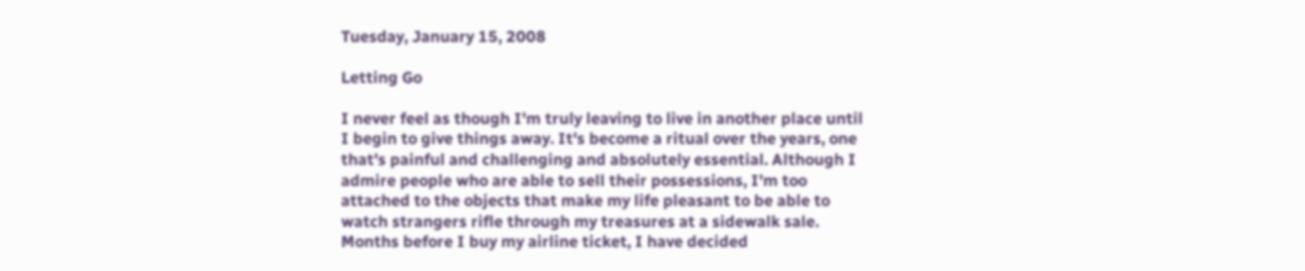Tuesday, January 15, 2008

Letting Go

I never feel as though I'm truly leaving to live in another place until I begin to give things away. It's become a ritual over the years, one that's painful and challenging and absolutely essential. Although I admire people who are able to sell their possessions, I'm too attached to the objects that make my life pleasant to be able to watch strangers rifle through my treasures at a sidewalk sale.
Months before I buy my airline ticket, I have decided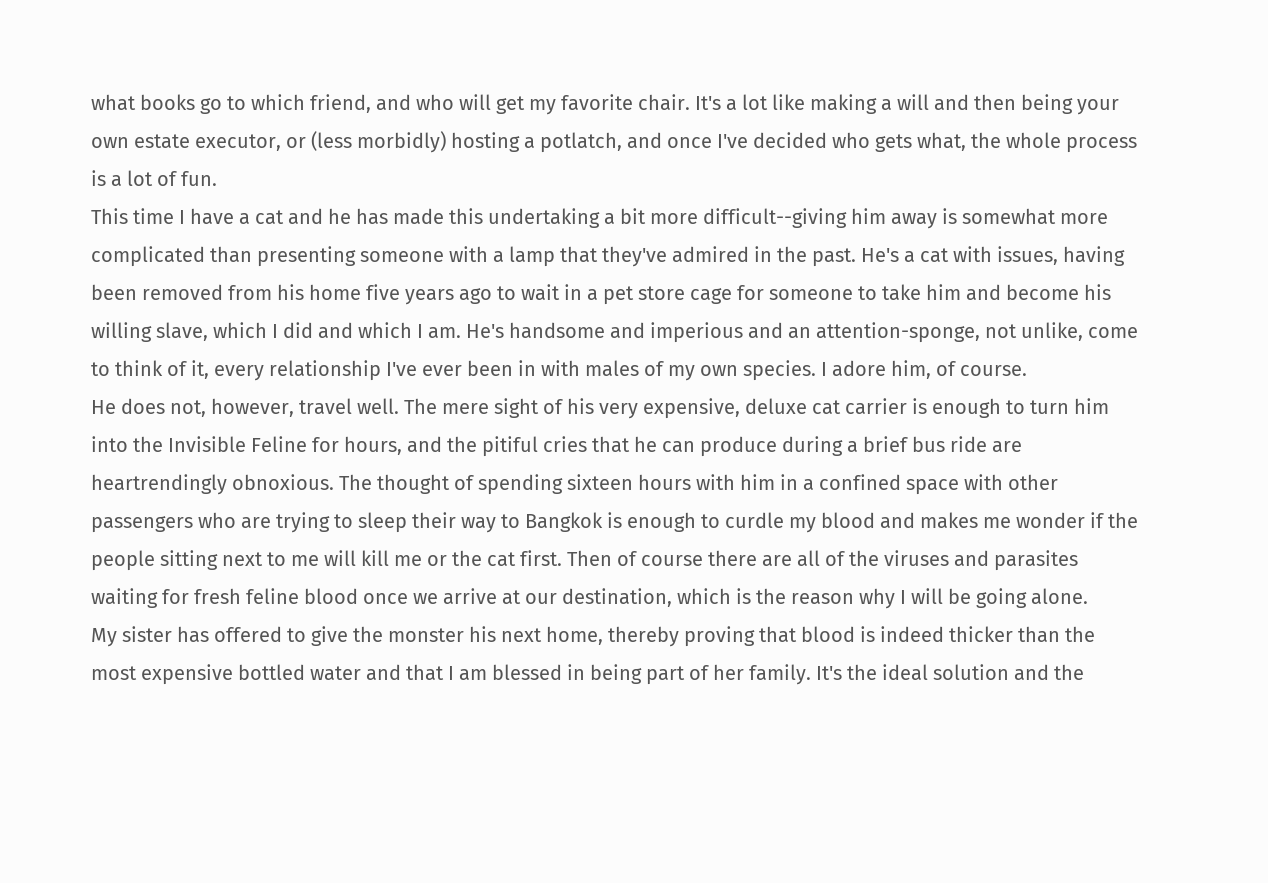what books go to which friend, and who will get my favorite chair. It's a lot like making a will and then being your own estate executor, or (less morbidly) hosting a potlatch, and once I've decided who gets what, the whole process is a lot of fun.
This time I have a cat and he has made this undertaking a bit more difficult--giving him away is somewhat more complicated than presenting someone with a lamp that they've admired in the past. He's a cat with issues, having been removed from his home five years ago to wait in a pet store cage for someone to take him and become his willing slave, which I did and which I am. He's handsome and imperious and an attention-sponge, not unlike, come to think of it, every relationship I've ever been in with males of my own species. I adore him, of course.
He does not, however, travel well. The mere sight of his very expensive, deluxe cat carrier is enough to turn him into the Invisible Feline for hours, and the pitiful cries that he can produce during a brief bus ride are heartrendingly obnoxious. The thought of spending sixteen hours with him in a confined space with other passengers who are trying to sleep their way to Bangkok is enough to curdle my blood and makes me wonder if the people sitting next to me will kill me or the cat first. Then of course there are all of the viruses and parasites waiting for fresh feline blood once we arrive at our destination, which is the reason why I will be going alone.
My sister has offered to give the monster his next home, thereby proving that blood is indeed thicker than the most expensive bottled water and that I am blessed in being part of her family. It's the ideal solution and the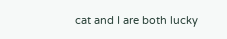cat and I are both lucky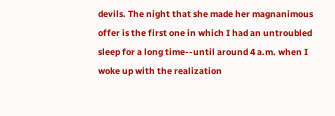devils. The night that she made her magnanimous offer is the first one in which I had an untroubled sleep for a long time--until around 4 a.m. when I woke up with the realization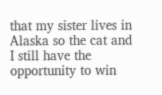that my sister lives in Alaska so the cat and I still have the opportunity to win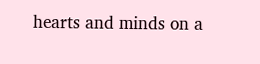hearts and minds on a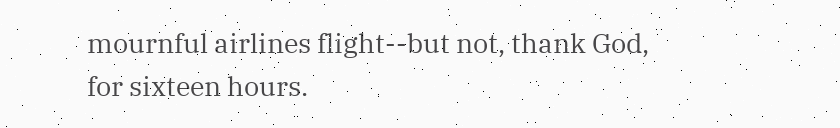mournful airlines flight--but not, thank God, for sixteen hours.